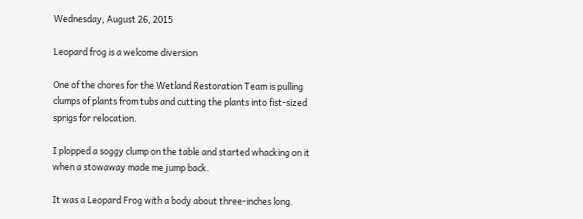Wednesday, August 26, 2015

Leopard frog is a welcome diversion

One of the chores for the Wetland Restoration Team is pulling clumps of plants from tubs and cutting the plants into fist-sized sprigs for relocation.

I plopped a soggy clump on the table and started whacking on it when a stowaway made me jump back.

It was a Leopard Frog with a body about three-inches long.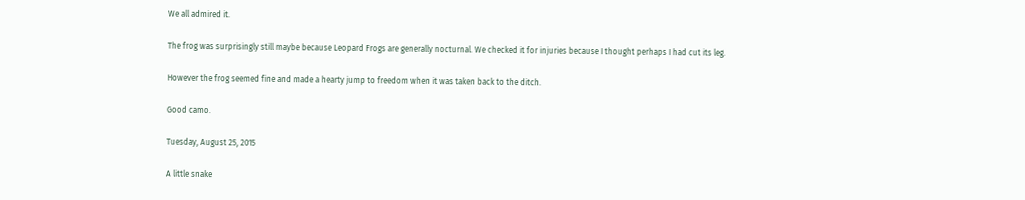We all admired it.

The frog was surprisingly still maybe because Leopard Frogs are generally nocturnal. We checked it for injuries because I thought perhaps I had cut its leg.

However the frog seemed fine and made a hearty jump to freedom when it was taken back to the ditch.

Good camo.

Tuesday, August 25, 2015

A little snake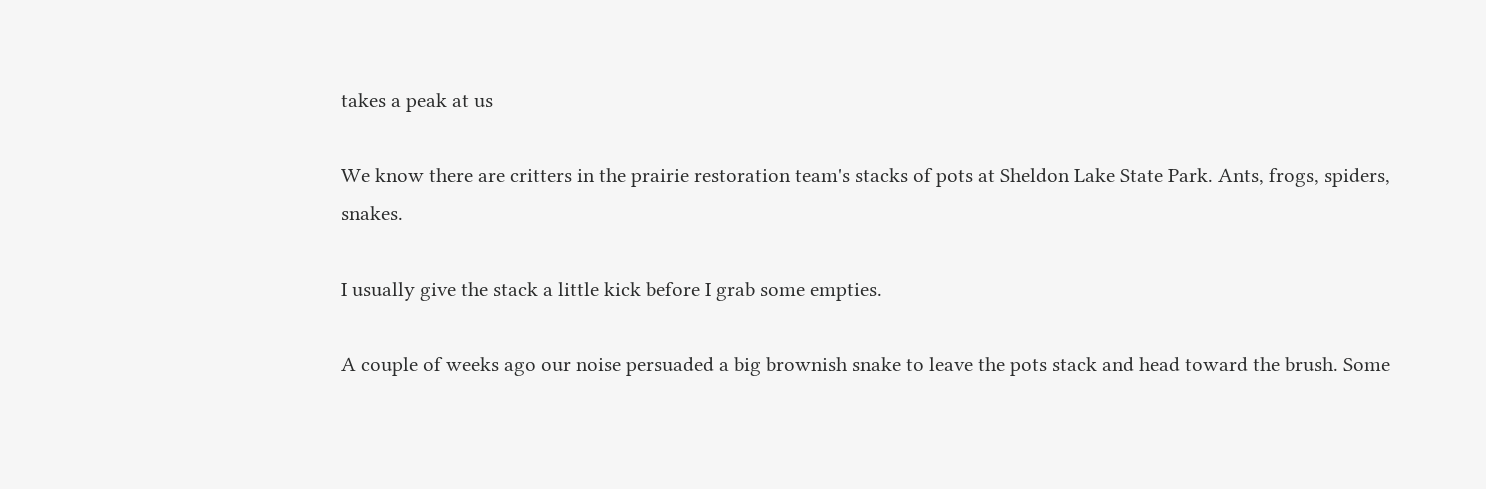takes a peak at us

We know there are critters in the prairie restoration team's stacks of pots at Sheldon Lake State Park. Ants, frogs, spiders, snakes.

I usually give the stack a little kick before I grab some empties.

A couple of weeks ago our noise persuaded a big brownish snake to leave the pots stack and head toward the brush. Some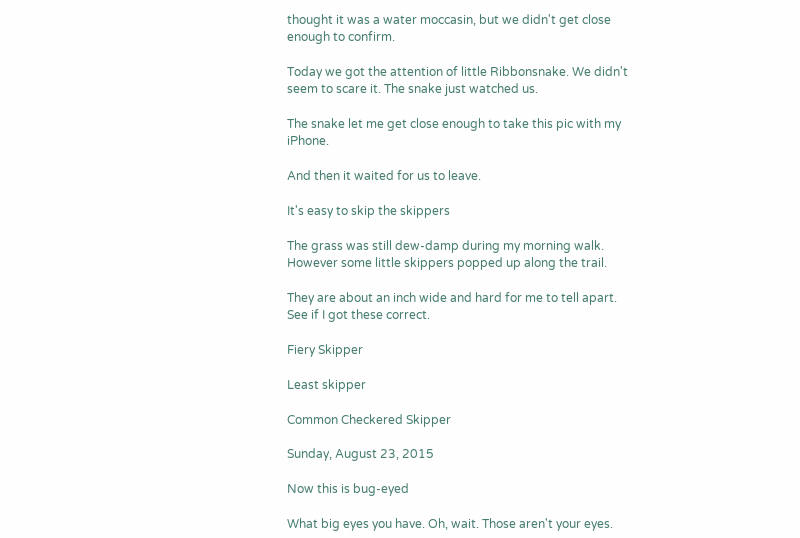thought it was a water moccasin, but we didn't get close enough to confirm.

Today we got the attention of little Ribbonsnake. We didn't seem to scare it. The snake just watched us.

The snake let me get close enough to take this pic with my iPhone.

And then it waited for us to leave.

It's easy to skip the skippers

The grass was still dew-damp during my morning walk. However some little skippers popped up along the trail.

They are about an inch wide and hard for me to tell apart. See if I got these correct.

Fiery Skipper

Least skipper

Common Checkered Skipper

Sunday, August 23, 2015

Now this is bug-eyed

What big eyes you have. Oh, wait. Those aren't your eyes.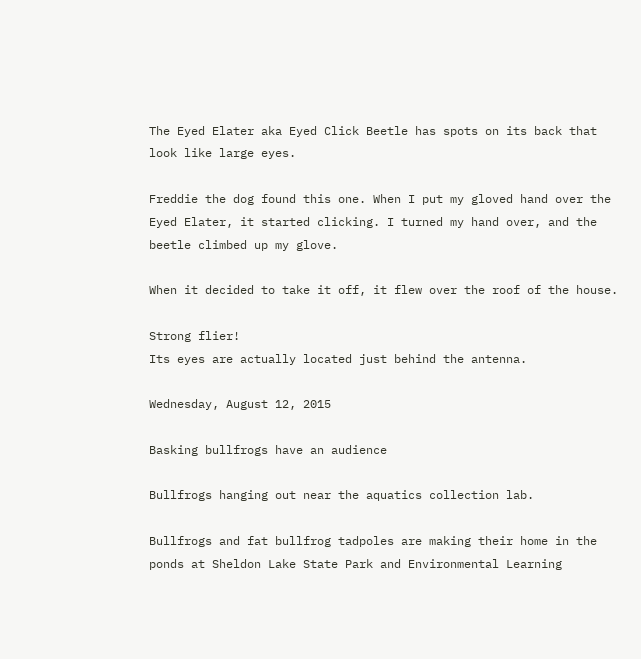The Eyed Elater aka Eyed Click Beetle has spots on its back that look like large eyes.

Freddie the dog found this one. When I put my gloved hand over the Eyed Elater, it started clicking. I turned my hand over, and the beetle climbed up my glove.

When it decided to take it off, it flew over the roof of the house.

Strong flier!
Its eyes are actually located just behind the antenna.

Wednesday, August 12, 2015

Basking bullfrogs have an audience

Bullfrogs hanging out near the aquatics collection lab.

Bullfrogs and fat bullfrog tadpoles are making their home in the ponds at Sheldon Lake State Park and Environmental Learning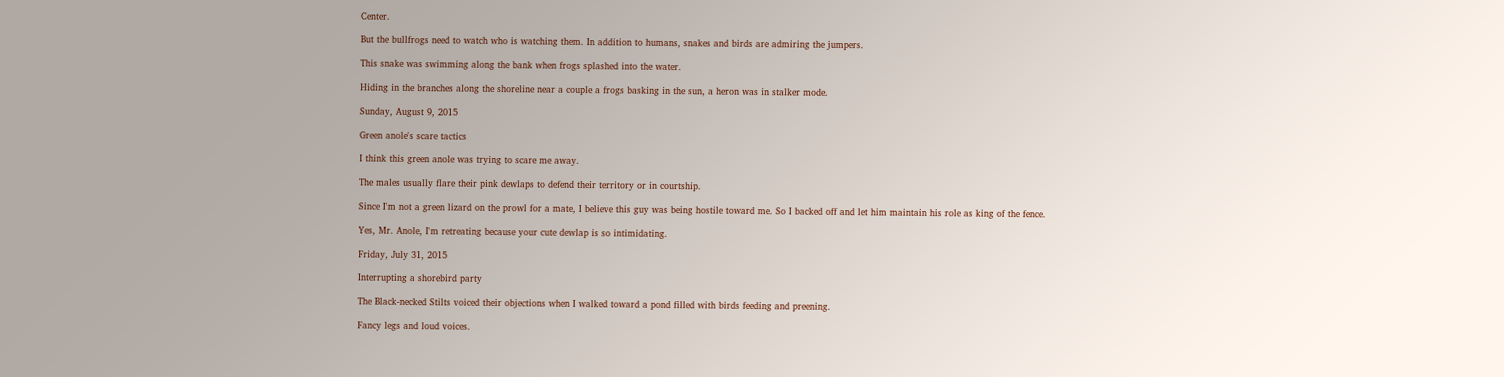Center.

But the bullfrogs need to watch who is watching them. In addition to humans, snakes and birds are admiring the jumpers.

This snake was swimming along the bank when frogs splashed into the water.

Hiding in the branches along the shoreline near a couple a frogs basking in the sun, a heron was in stalker mode.

Sunday, August 9, 2015

Green anole's scare tactics

I think this green anole was trying to scare me away.

The males usually flare their pink dewlaps to defend their territory or in courtship.

Since I'm not a green lizard on the prowl for a mate, I believe this guy was being hostile toward me. So I backed off and let him maintain his role as king of the fence.

Yes, Mr. Anole, I'm retreating because your cute dewlap is so intimidating.

Friday, July 31, 2015

Interrupting a shorebird party

The Black-necked Stilts voiced their objections when I walked toward a pond filled with birds feeding and preening.

Fancy legs and loud voices.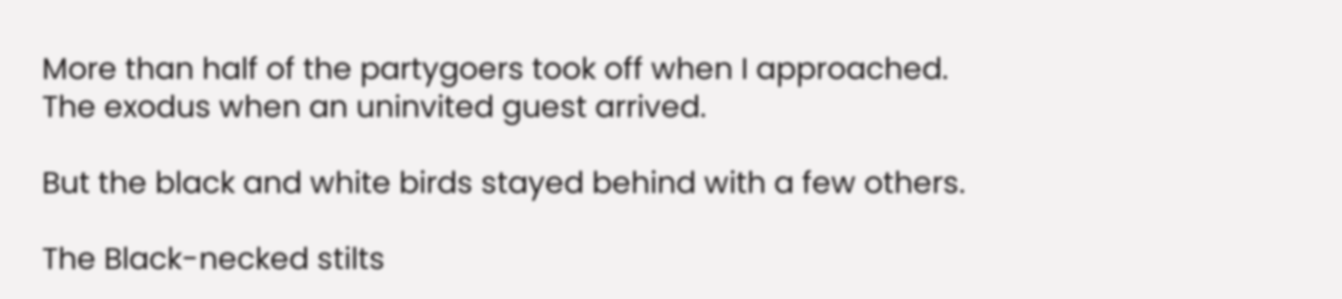More than half of the partygoers took off when I approached.
The exodus when an uninvited guest arrived.

But the black and white birds stayed behind with a few others.

The Black-necked stilts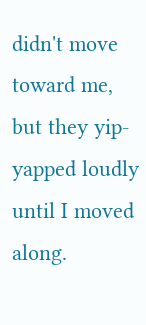didn't move toward me, but they yip-yapped loudly until I moved along.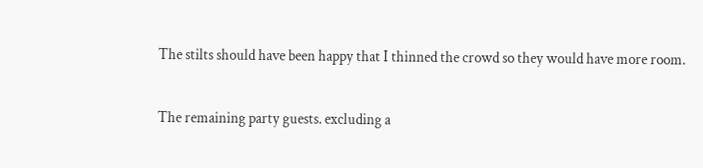The stilts should have been happy that I thinned the crowd so they would have more room.

The remaining party guests. excluding a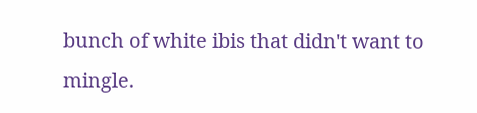bunch of white ibis that didn't want to mingle.